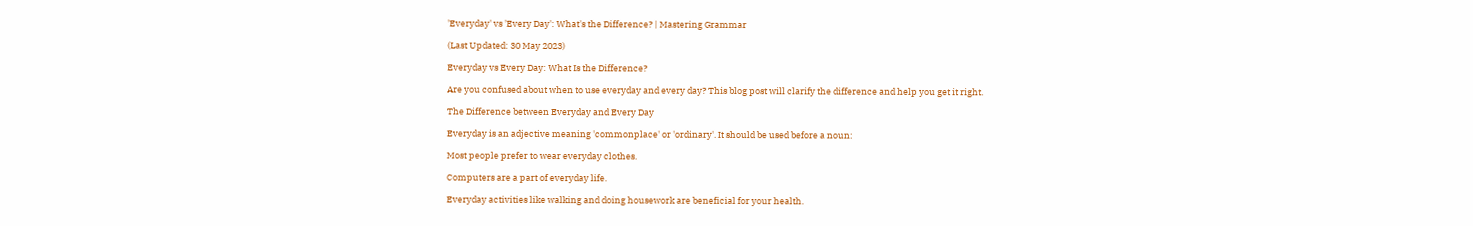'Everyday' vs 'Every Day': What's the Difference? | Mastering Grammar

(Last Updated: 30 May 2023)

Everyday vs Every Day: What Is the Difference?

Are you confused about when to use everyday and every day? This blog post will clarify the difference and help you get it right.

The Difference between Everyday and Every Day

Everyday is an adjective meaning 'commonplace' or 'ordinary'. It should be used before a noun:

Most people prefer to wear everyday clothes.

Computers are a part of everyday life.

Everyday activities like walking and doing housework are beneficial for your health.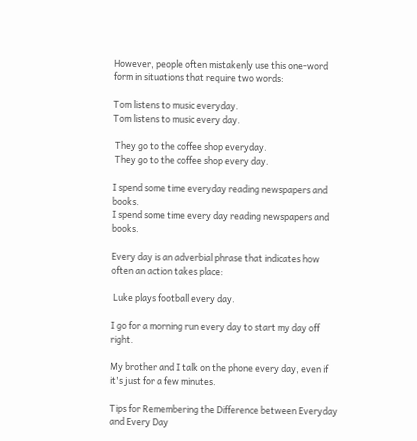However, people often mistakenly use this one-word form in situations that require two words:

Tom listens to music everyday.
Tom listens to music every day.

 They go to the coffee shop everyday.
 They go to the coffee shop every day.

I spend some time everyday reading newspapers and books.
I spend some time every day reading newspapers and books.

Every day is an adverbial phrase that indicates how often an action takes place:

 Luke plays football every day.

I go for a morning run every day to start my day off right.

My brother and I talk on the phone every day, even if it's just for a few minutes.

Tips for Remembering the Difference between Everyday and Every Day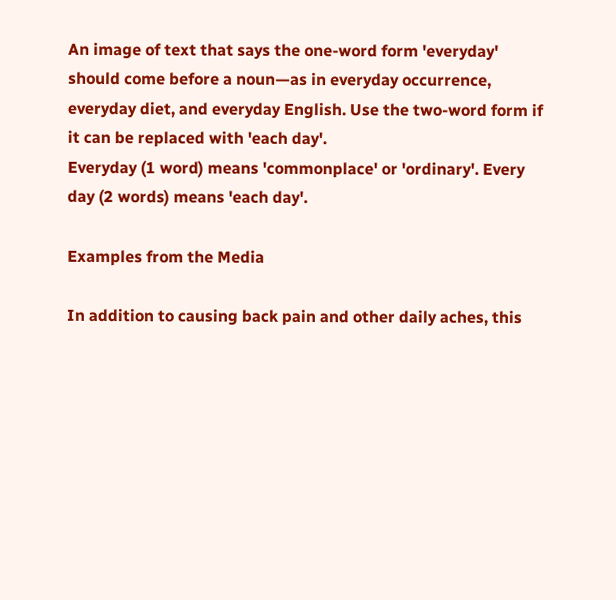An image of text that says the one-word form 'everyday' should come before a noun—as in everyday occurrence, everyday diet, and everyday English. Use the two-word form if it can be replaced with 'each day'.
Everyday (1 word) means 'commonplace' or 'ordinary'. Every day (2 words) means 'each day'.

Examples from the Media

In addition to causing back pain and other daily aches, this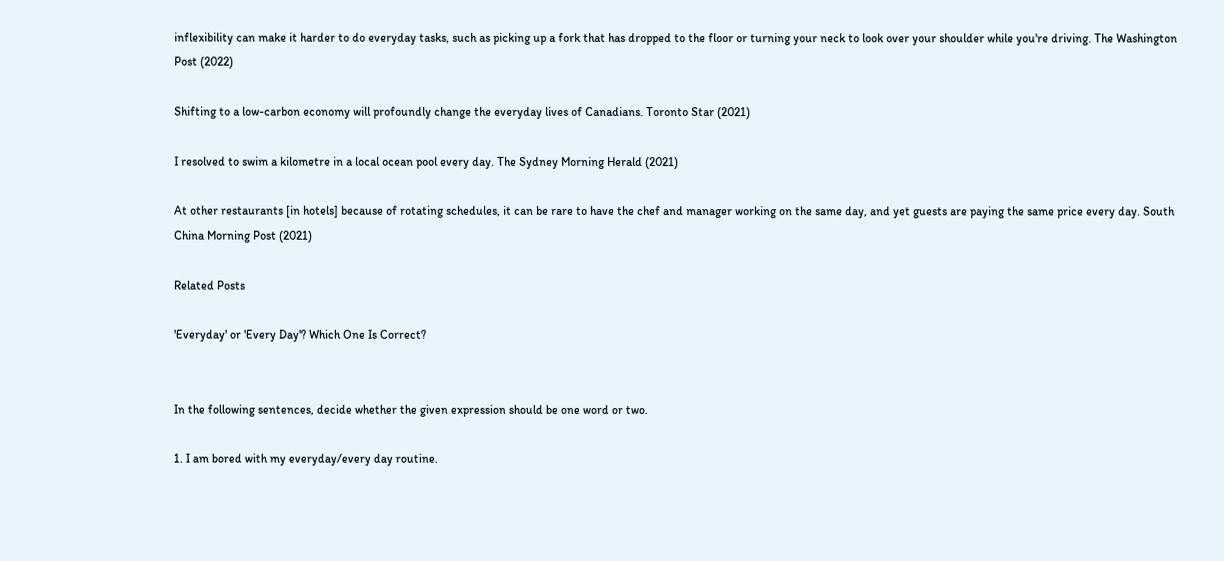inflexibility can make it harder to do everyday tasks, such as picking up a fork that has dropped to the floor or turning your neck to look over your shoulder while you're driving. The Washington Post (2022)

Shifting to a low-carbon economy will profoundly change the everyday lives of Canadians. Toronto Star (2021)

I resolved to swim a kilometre in a local ocean pool every day. The Sydney Morning Herald (2021)

At other restaurants [in hotels] because of rotating schedules, it can be rare to have the chef and manager working on the same day, and yet guests are paying the same price every day. South China Morning Post (2021)

Related Posts

'Everyday' or 'Every Day'? Which One Is Correct?


In the following sentences, decide whether the given expression should be one word or two.

1. I am bored with my everyday/every day routine.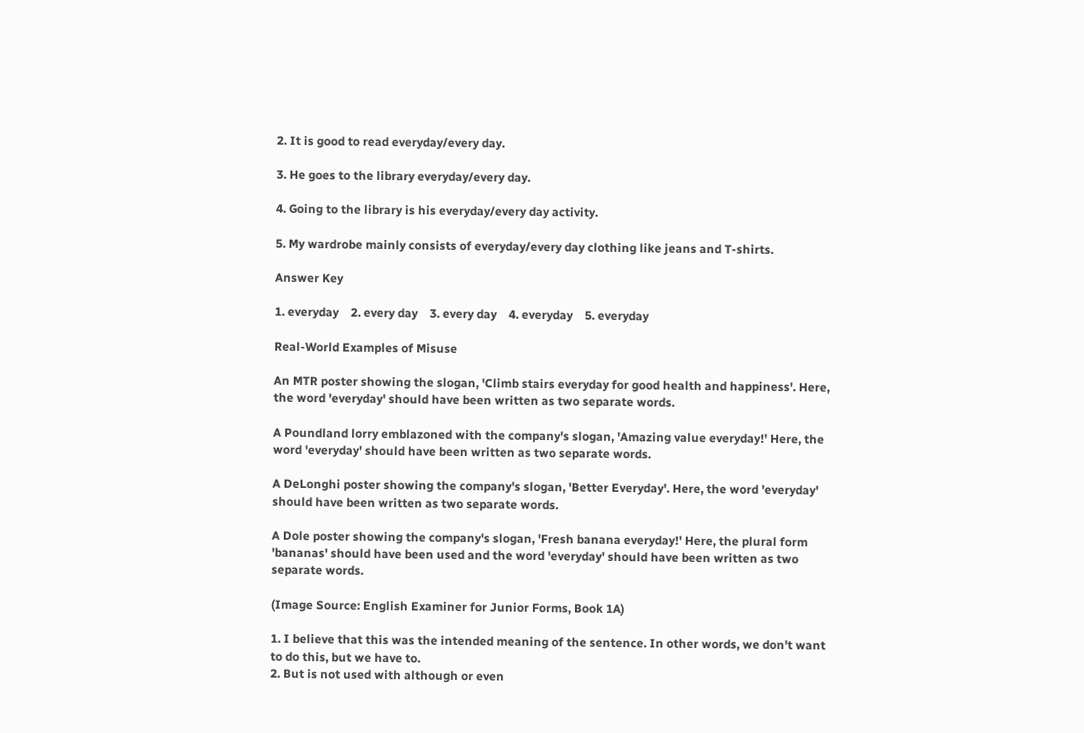2. It is good to read everyday/every day.

3. He goes to the library everyday/every day.

4. Going to the library is his everyday/every day activity.

5. My wardrobe mainly consists of everyday/every day clothing like jeans and T-shirts.

Answer Key

1. everyday    2. every day    3. every day    4. everyday    5. everyday

Real-World Examples of Misuse

An MTR poster showing the slogan, 'Climb stairs everyday for good health and happiness'. Here, the word 'everyday' should have been written as two separate words.

A Poundland lorry emblazoned with the company's slogan, 'Amazing value everyday!' Here, the word 'everyday' should have been written as two separate words.

A DeLonghi poster showing the company's slogan, 'Better Everyday'. Here, the word 'everyday' should have been written as two separate words.

A Dole poster showing the company's slogan, 'Fresh banana everyday!' Here, the plural form 'bananas' should have been used and the word 'everyday' should have been written as two separate words.

(Image Source: English Examiner for Junior Forms, Book 1A)

1. I believe that this was the intended meaning of the sentence. In other words, we don't want to do this, but we have to.
2. But is not used with although or even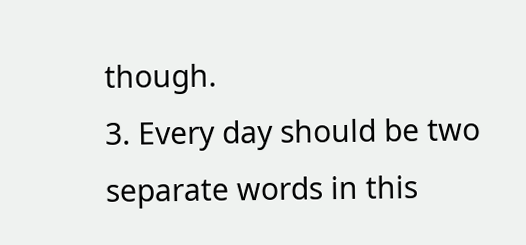though.
3. Every day should be two separate words in this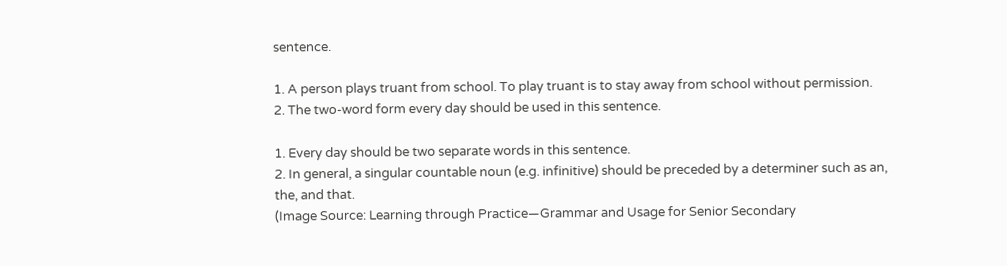sentence.

1. A person plays truant from school. To play truant is to stay away from school without permission.
2. The two-word form every day should be used in this sentence.

1. Every day should be two separate words in this sentence.
2. In general, a singular countable noun (e.g. infinitive) should be preceded by a determiner such as an, the, and that.
(Image Source: Learning through Practice—Grammar and Usage for Senior Secondary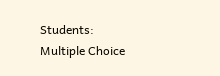Students: Multiple Choice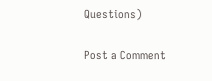Questions)

Post a Comment